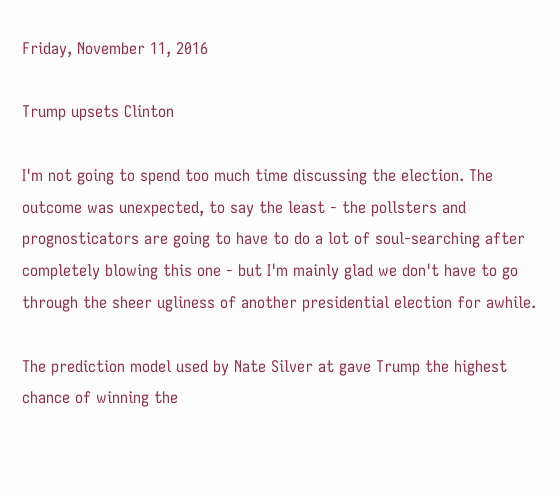Friday, November 11, 2016

Trump upsets Clinton

I'm not going to spend too much time discussing the election. The outcome was unexpected, to say the least - the pollsters and prognosticators are going to have to do a lot of soul-searching after completely blowing this one - but I'm mainly glad we don't have to go through the sheer ugliness of another presidential election for awhile.

The prediction model used by Nate Silver at gave Trump the highest chance of winning the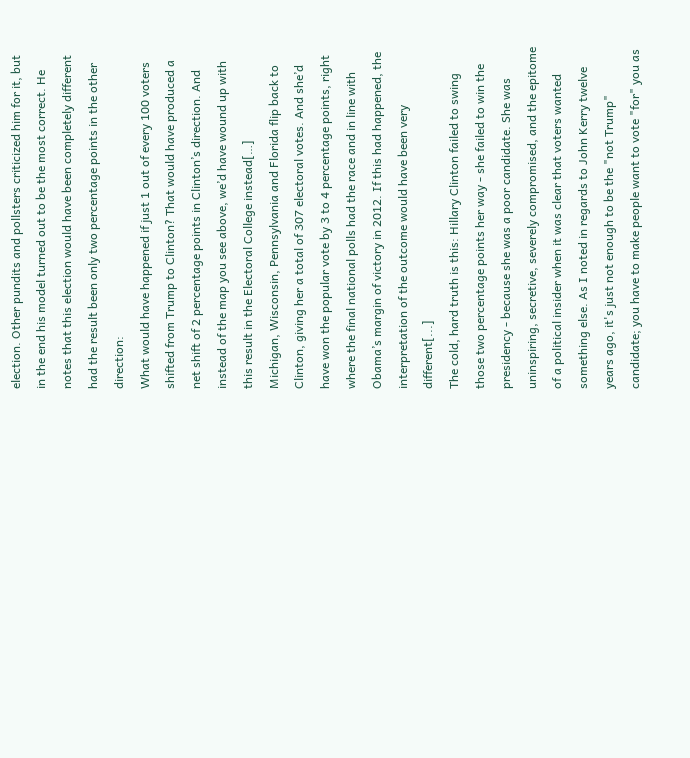election. Other pundits and pollsters criticized him for it, but in the end his model turned out to be the most correct. He notes that this election would have been completely different had the result been only two percentage points in the other direction:
What would have happened if just 1 out of every 100 voters shifted from Trump to Clinton? That would have produced a net shift of 2 percentage points in Clinton’s direction. And instead of the map you see above, we’d have wound up with this result in the Electoral College instead[…]
Michigan, Wisconsin, Pennsylvania and Florida flip back to Clinton, giving her a total of 307 electoral votes. And she’d have won the popular vote by 3 to 4 percentage points, right where the final national polls had the race and in line with Obama’s margin of victory in 2012. If this had happened, the interpretation of the outcome would have been very different[...]
The cold, hard truth is this: Hillary Clinton failed to swing those two percentage points her way - she failed to win the presidency - because she was a poor candidate. She was uninspiring, secretive, severely compromised, and the epitome of a political insider when it was clear that voters wanted something else. As I noted in regards to John Kerry twelve years ago, it's just not enough to be the "not Trump" candidate; you have to make people want to vote "for" you as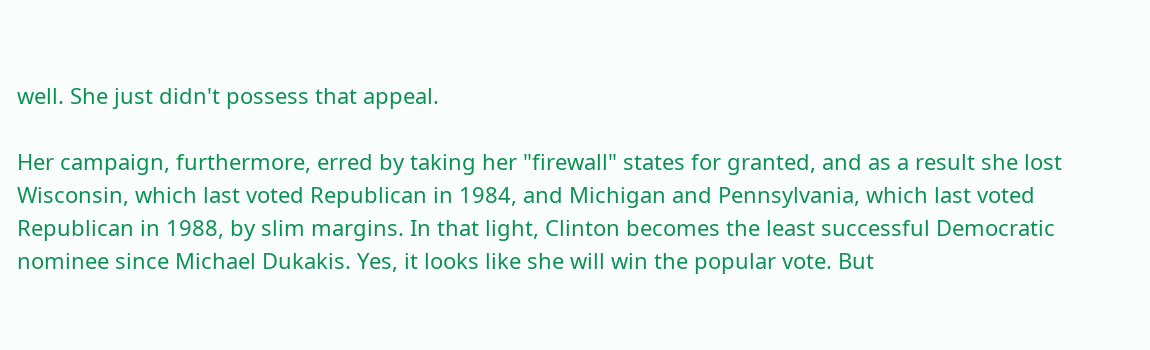well. She just didn't possess that appeal.

Her campaign, furthermore, erred by taking her "firewall" states for granted, and as a result she lost Wisconsin, which last voted Republican in 1984, and Michigan and Pennsylvania, which last voted Republican in 1988, by slim margins. In that light, Clinton becomes the least successful Democratic nominee since Michael Dukakis. Yes, it looks like she will win the popular vote. But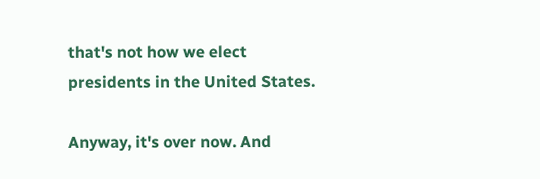that's not how we elect presidents in the United States.

Anyway, it's over now. And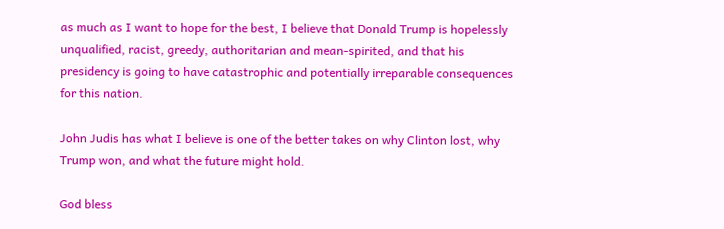as much as I want to hope for the best, I believe that Donald Trump is hopelessly unqualified, racist, greedy, authoritarian and mean-spirited, and that his presidency is going to have catastrophic and potentially irreparable consequences for this nation.

John Judis has what I believe is one of the better takes on why Clinton lost, why Trump won, and what the future might hold.

God bless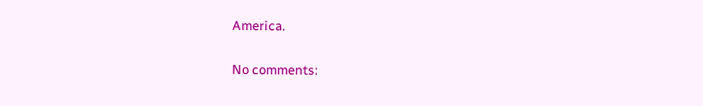America.

No comments: